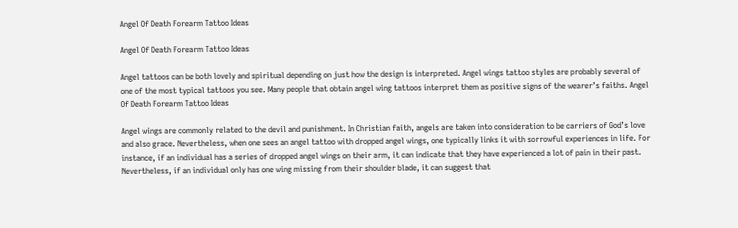Angel Of Death Forearm Tattoo Ideas

Angel Of Death Forearm Tattoo Ideas

Angel tattoos can be both lovely and spiritual depending on just how the design is interpreted. Angel wings tattoo styles are probably several of one of the most typical tattoos you see. Many people that obtain angel wing tattoos interpret them as positive signs of the wearer’s faiths. Angel Of Death Forearm Tattoo Ideas

Angel wings are commonly related to the devil and punishment. In Christian faith, angels are taken into consideration to be carriers of God’s love and also grace. Nevertheless, when one sees an angel tattoo with dropped angel wings, one typically links it with sorrowful experiences in life. For instance, if an individual has a series of dropped angel wings on their arm, it can indicate that they have experienced a lot of pain in their past. Nevertheless, if an individual only has one wing missing from their shoulder blade, it can suggest that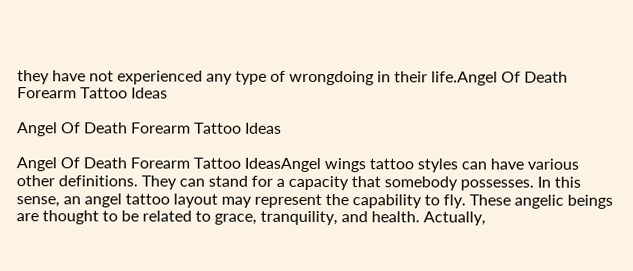they have not experienced any type of wrongdoing in their life.Angel Of Death Forearm Tattoo Ideas

Angel Of Death Forearm Tattoo Ideas

Angel Of Death Forearm Tattoo IdeasAngel wings tattoo styles can have various other definitions. They can stand for a capacity that somebody possesses. In this sense, an angel tattoo layout may represent the capability to fly. These angelic beings are thought to be related to grace, tranquility, and health. Actually,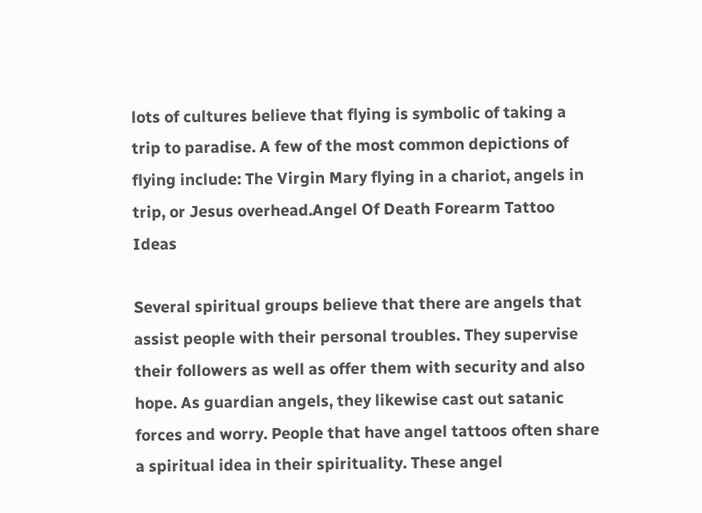lots of cultures believe that flying is symbolic of taking a trip to paradise. A few of the most common depictions of flying include: The Virgin Mary flying in a chariot, angels in trip, or Jesus overhead.Angel Of Death Forearm Tattoo Ideas

Several spiritual groups believe that there are angels that assist people with their personal troubles. They supervise their followers as well as offer them with security and also hope. As guardian angels, they likewise cast out satanic forces and worry. People that have angel tattoos often share a spiritual idea in their spirituality. These angel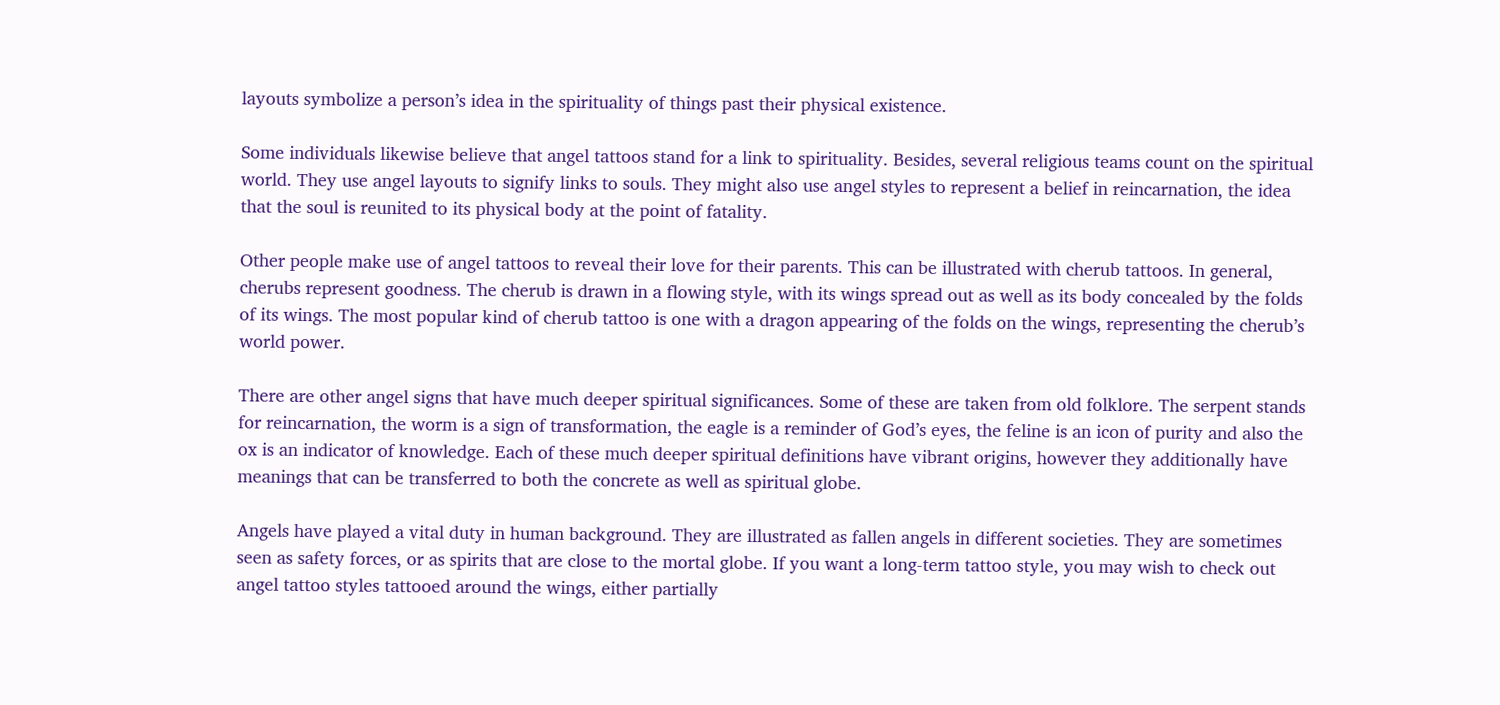layouts symbolize a person’s idea in the spirituality of things past their physical existence.

Some individuals likewise believe that angel tattoos stand for a link to spirituality. Besides, several religious teams count on the spiritual world. They use angel layouts to signify links to souls. They might also use angel styles to represent a belief in reincarnation, the idea that the soul is reunited to its physical body at the point of fatality.

Other people make use of angel tattoos to reveal their love for their parents. This can be illustrated with cherub tattoos. In general, cherubs represent goodness. The cherub is drawn in a flowing style, with its wings spread out as well as its body concealed by the folds of its wings. The most popular kind of cherub tattoo is one with a dragon appearing of the folds on the wings, representing the cherub’s world power.

There are other angel signs that have much deeper spiritual significances. Some of these are taken from old folklore. The serpent stands for reincarnation, the worm is a sign of transformation, the eagle is a reminder of God’s eyes, the feline is an icon of purity and also the ox is an indicator of knowledge. Each of these much deeper spiritual definitions have vibrant origins, however they additionally have meanings that can be transferred to both the concrete as well as spiritual globe.

Angels have played a vital duty in human background. They are illustrated as fallen angels in different societies. They are sometimes seen as safety forces, or as spirits that are close to the mortal globe. If you want a long-term tattoo style, you may wish to check out angel tattoo styles tattooed around the wings, either partially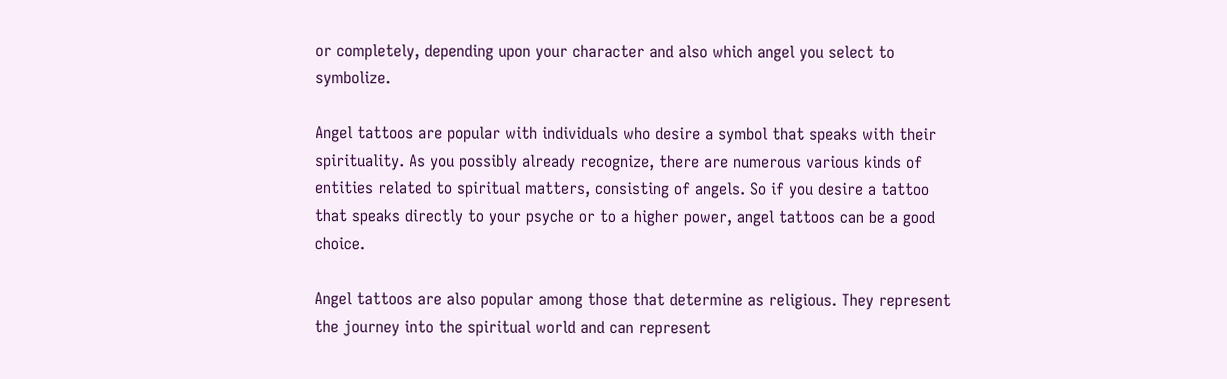or completely, depending upon your character and also which angel you select to symbolize.

Angel tattoos are popular with individuals who desire a symbol that speaks with their spirituality. As you possibly already recognize, there are numerous various kinds of entities related to spiritual matters, consisting of angels. So if you desire a tattoo that speaks directly to your psyche or to a higher power, angel tattoos can be a good choice.

Angel tattoos are also popular among those that determine as religious. They represent the journey into the spiritual world and can represent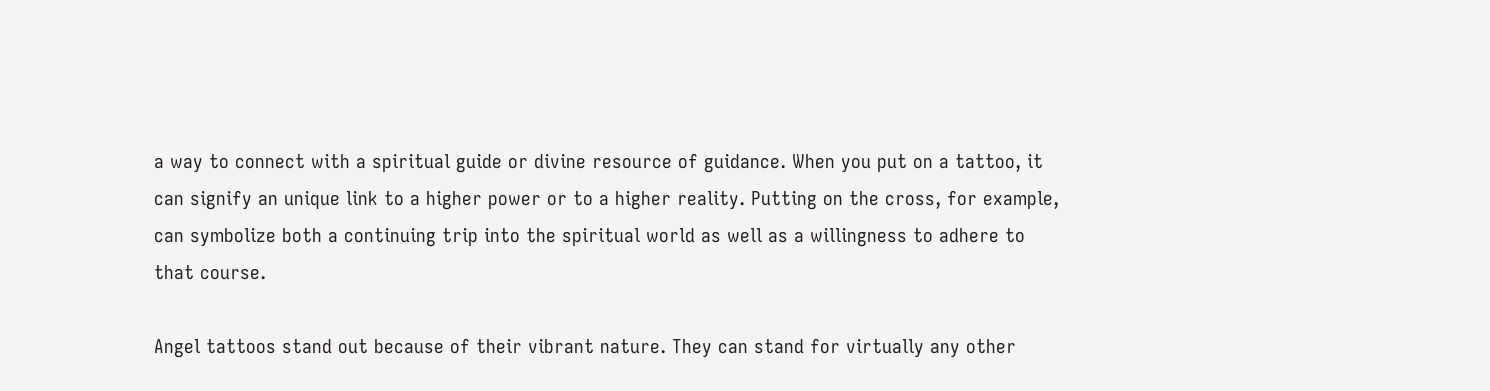a way to connect with a spiritual guide or divine resource of guidance. When you put on a tattoo, it can signify an unique link to a higher power or to a higher reality. Putting on the cross, for example, can symbolize both a continuing trip into the spiritual world as well as a willingness to adhere to that course.

Angel tattoos stand out because of their vibrant nature. They can stand for virtually any other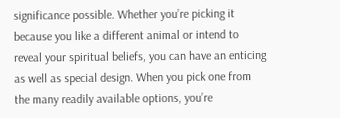significance possible. Whether you’re picking it because you like a different animal or intend to reveal your spiritual beliefs, you can have an enticing as well as special design. When you pick one from the many readily available options, you’re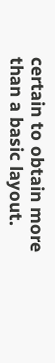certain to obtain more than a basic layout.